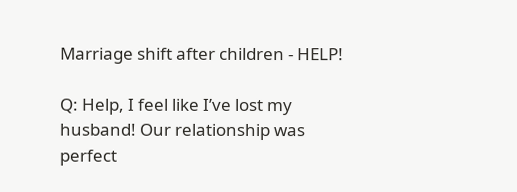Marriage shift after children - HELP!

Q: Help, I feel like I’ve lost my husband! Our relationship was perfect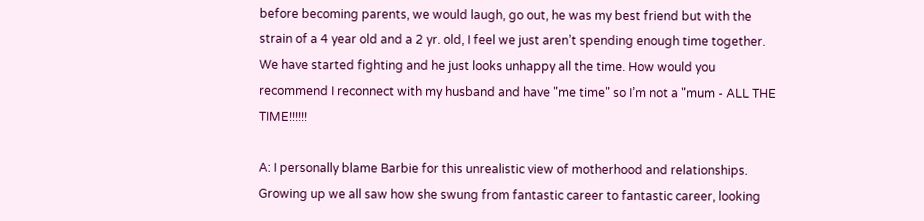before becoming parents, we would laugh, go out, he was my best friend but with the strain of a 4 year old and a 2 yr. old, I feel we just aren’t spending enough time together. We have started fighting and he just looks unhappy all the time. How would you recommend I reconnect with my husband and have "me time" so I’m not a "mum - ALL THE TIME!!!!!!

A: I personally blame Barbie for this unrealistic view of motherhood and relationships. Growing up we all saw how she swung from fantastic career to fantastic career, looking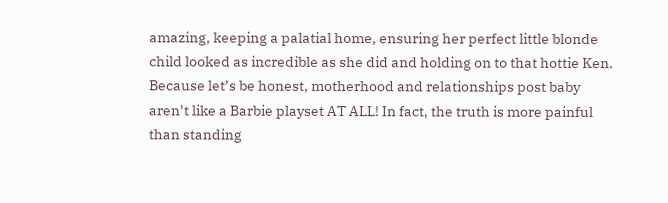amazing, keeping a palatial home, ensuring her perfect little blonde child looked as incredible as she did and holding on to that hottie Ken. Because let’s be honest, motherhood and relationships post baby aren’t like a Barbie playset AT ALL! In fact, the truth is more painful than standing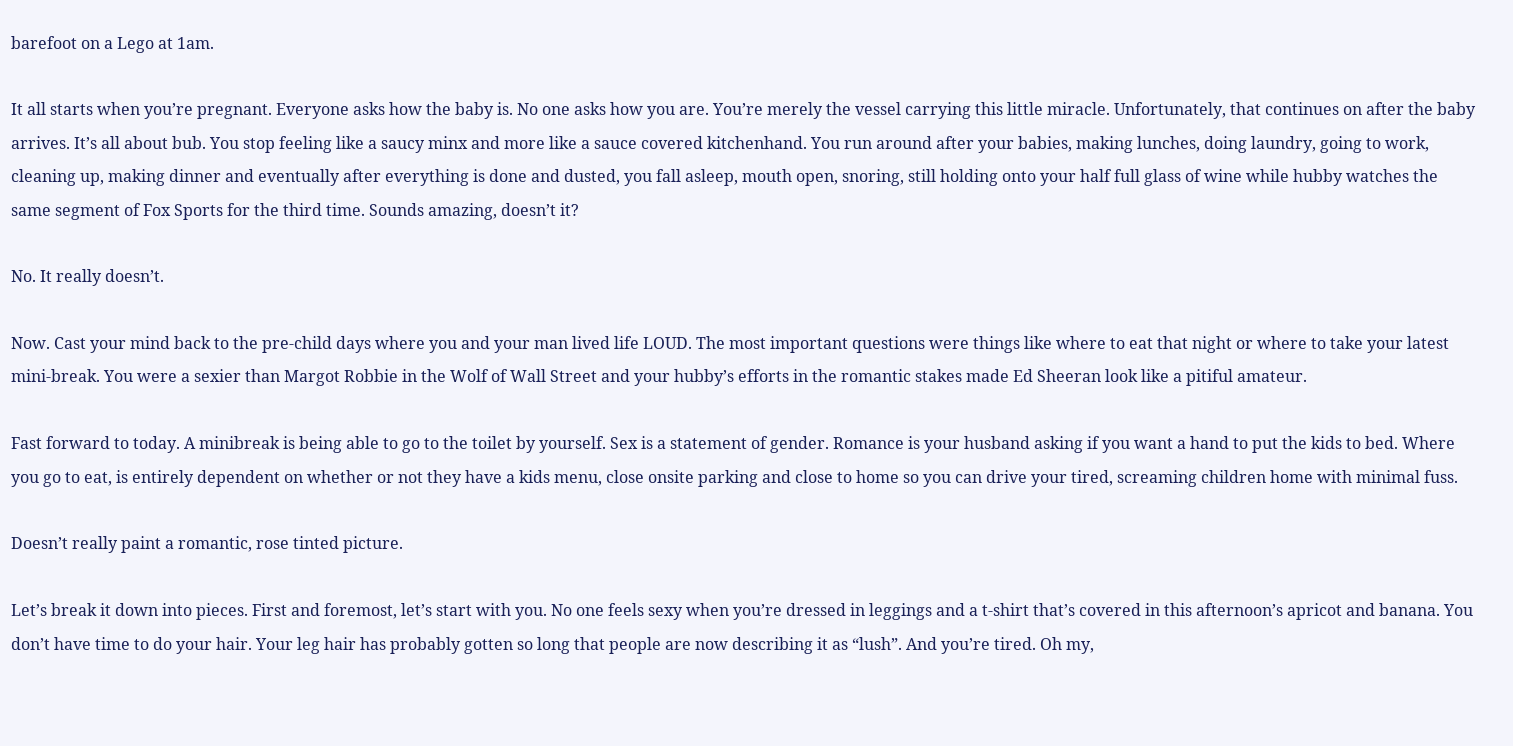barefoot on a Lego at 1am.

It all starts when you’re pregnant. Everyone asks how the baby is. No one asks how you are. You’re merely the vessel carrying this little miracle. Unfortunately, that continues on after the baby arrives. It’s all about bub. You stop feeling like a saucy minx and more like a sauce covered kitchenhand. You run around after your babies, making lunches, doing laundry, going to work, cleaning up, making dinner and eventually after everything is done and dusted, you fall asleep, mouth open, snoring, still holding onto your half full glass of wine while hubby watches the same segment of Fox Sports for the third time. Sounds amazing, doesn’t it?

No. It really doesn’t.

Now. Cast your mind back to the pre-child days where you and your man lived life LOUD. The most important questions were things like where to eat that night or where to take your latest mini-break. You were a sexier than Margot Robbie in the Wolf of Wall Street and your hubby’s efforts in the romantic stakes made Ed Sheeran look like a pitiful amateur.

Fast forward to today. A minibreak is being able to go to the toilet by yourself. Sex is a statement of gender. Romance is your husband asking if you want a hand to put the kids to bed. Where you go to eat, is entirely dependent on whether or not they have a kids menu, close onsite parking and close to home so you can drive your tired, screaming children home with minimal fuss.

Doesn’t really paint a romantic, rose tinted picture.

Let’s break it down into pieces. First and foremost, let’s start with you. No one feels sexy when you’re dressed in leggings and a t-shirt that’s covered in this afternoon’s apricot and banana. You don’t have time to do your hair. Your leg hair has probably gotten so long that people are now describing it as “lush”. And you’re tired. Oh my,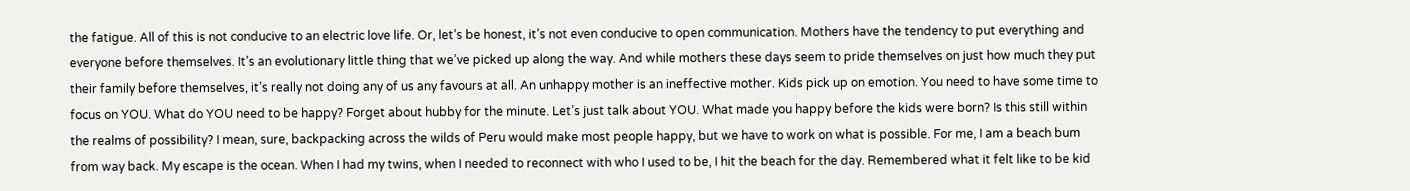the fatigue. All of this is not conducive to an electric love life. Or, let’s be honest, it’s not even conducive to open communication. Mothers have the tendency to put everything and everyone before themselves. It’s an evolutionary little thing that we’ve picked up along the way. And while mothers these days seem to pride themselves on just how much they put their family before themselves, it’s really not doing any of us any favours at all. An unhappy mother is an ineffective mother. Kids pick up on emotion. You need to have some time to focus on YOU. What do YOU need to be happy? Forget about hubby for the minute. Let’s just talk about YOU. What made you happy before the kids were born? Is this still within the realms of possibility? I mean, sure, backpacking across the wilds of Peru would make most people happy, but we have to work on what is possible. For me, I am a beach bum from way back. My escape is the ocean. When I had my twins, when I needed to reconnect with who I used to be, I hit the beach for the day. Remembered what it felt like to be kid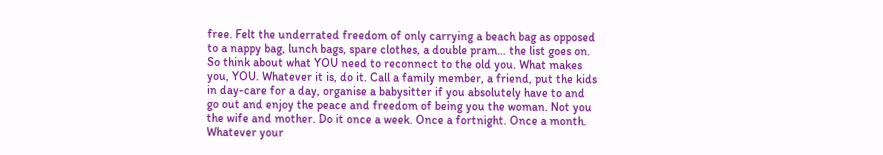free. Felt the underrated freedom of only carrying a beach bag as opposed to a nappy bag, lunch bags, spare clothes, a double pram… the list goes on. So think about what YOU need to reconnect to the old you. What makes you, YOU. Whatever it is, do it. Call a family member, a friend, put the kids in day-care for a day, organise a babysitter if you absolutely have to and go out and enjoy the peace and freedom of being you the woman. Not you the wife and mother. Do it once a week. Once a fortnight. Once a month. Whatever your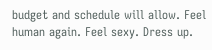budget and schedule will allow. Feel human again. Feel sexy. Dress up.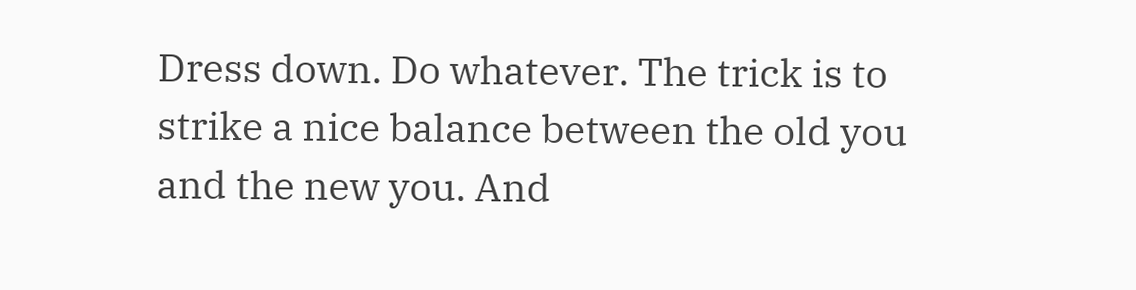Dress down. Do whatever. The trick is to strike a nice balance between the old you and the new you. And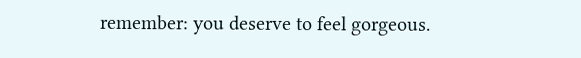remember: you deserve to feel gorgeous.